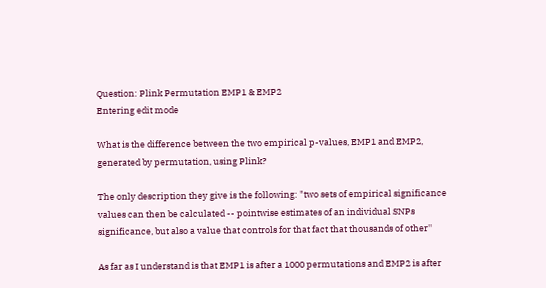Question: Plink Permutation EMP1 & EMP2
Entering edit mode

What is the difference between the two empirical p-values, EMP1 and EMP2, generated by permutation, using Plink?

The only description they give is the following: "two sets of empirical significance values can then be calculated -- pointwise estimates of an individual SNPs significance, but also a value that controls for that fact that thousands of other''

As far as I understand is that EMP1 is after a 1000 permutations and EMP2 is after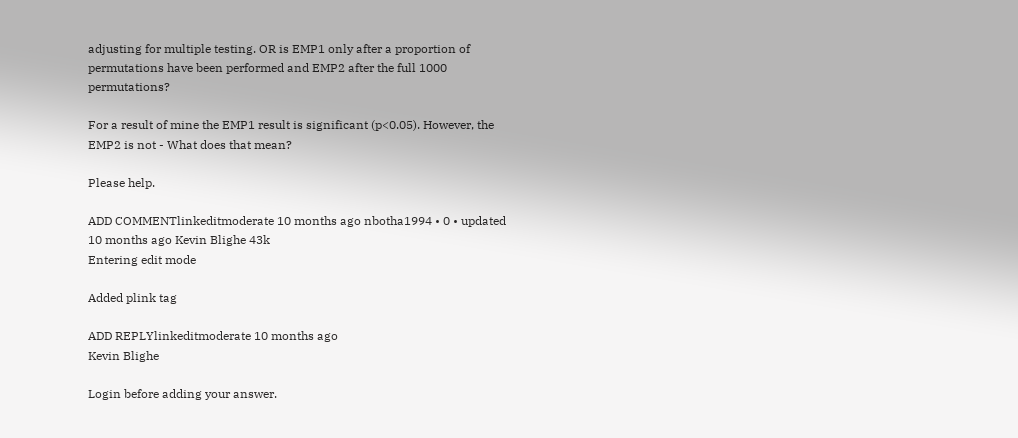adjusting for multiple testing. OR is EMP1 only after a proportion of permutations have been performed and EMP2 after the full 1000 permutations?

For a result of mine the EMP1 result is significant (p<0.05). However, the EMP2 is not - What does that mean?

Please help.

ADD COMMENTlinkeditmoderate 10 months ago nbotha1994 • 0 • updated 10 months ago Kevin Blighe 43k
Entering edit mode

Added plink tag

ADD REPLYlinkeditmoderate 10 months ago
Kevin Blighe

Login before adding your answer.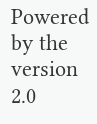Powered by the version 2.0